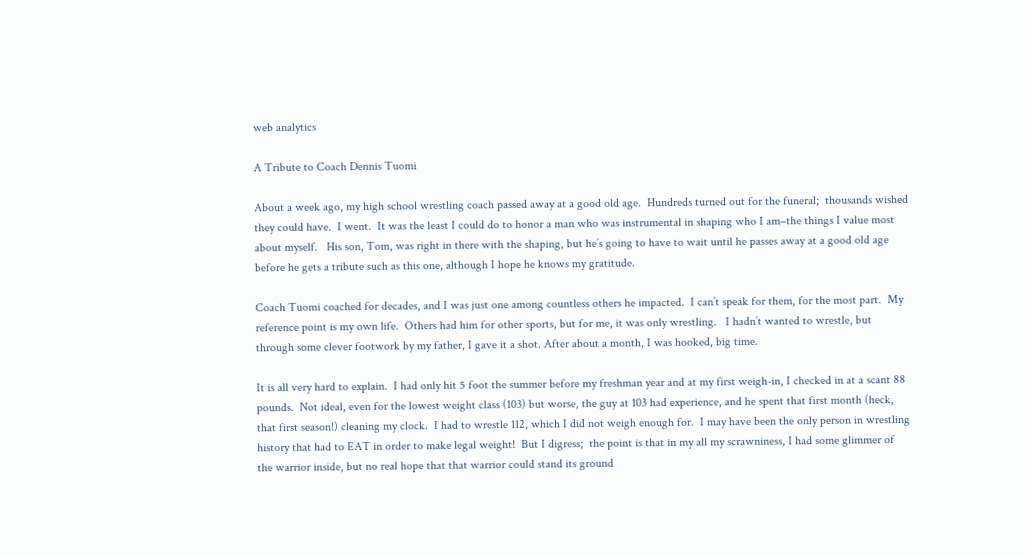web analytics

A Tribute to Coach Dennis Tuomi

About a week ago, my high school wrestling coach passed away at a good old age.  Hundreds turned out for the funeral;  thousands wished they could have.  I went.  It was the least I could do to honor a man who was instrumental in shaping who I am–the things I value most about myself.   His son, Tom, was right in there with the shaping, but he’s going to have to wait until he passes away at a good old age before he gets a tribute such as this one, although I hope he knows my gratitude.

Coach Tuomi coached for decades, and I was just one among countless others he impacted.  I can’t speak for them, for the most part.  My reference point is my own life.  Others had him for other sports, but for me, it was only wrestling.   I hadn’t wanted to wrestle, but through some clever footwork by my father, I gave it a shot. After about a month, I was hooked, big time.

It is all very hard to explain.  I had only hit 5 foot the summer before my freshman year and at my first weigh-in, I checked in at a scant 88 pounds.  Not ideal, even for the lowest weight class (103) but worse, the guy at 103 had experience, and he spent that first month (heck, that first season!) cleaning my clock.  I had to wrestle 112, which I did not weigh enough for.  I may have been the only person in wrestling history that had to EAT in order to make legal weight!  But I digress;  the point is that in my all my scrawniness, I had some glimmer of the warrior inside, but no real hope that that warrior could stand its ground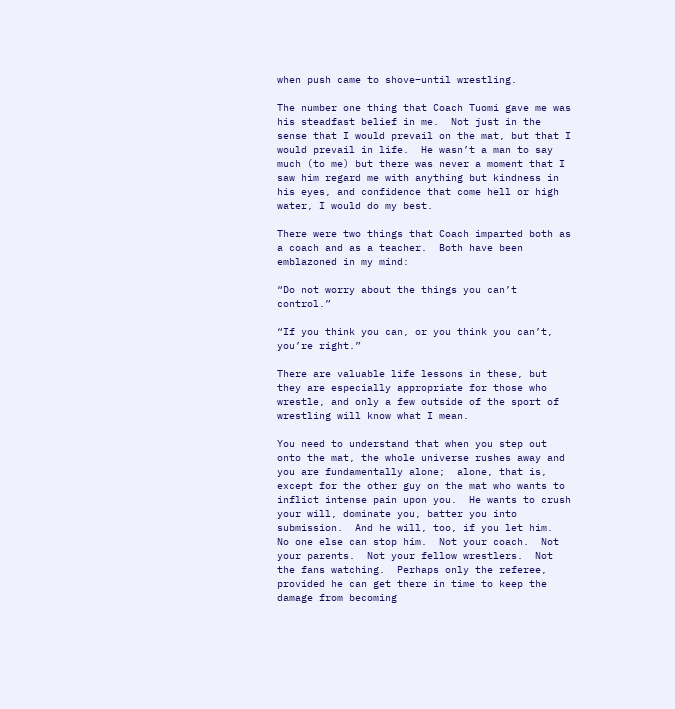when push came to shove–until wrestling.

The number one thing that Coach Tuomi gave me was his steadfast belief in me.  Not just in the sense that I would prevail on the mat, but that I would prevail in life.  He wasn’t a man to say much (to me) but there was never a moment that I saw him regard me with anything but kindness in his eyes, and confidence that come hell or high water, I would do my best.

There were two things that Coach imparted both as a coach and as a teacher.  Both have been emblazoned in my mind:

“Do not worry about the things you can’t control.”

“If you think you can, or you think you can’t, you’re right.”

There are valuable life lessons in these, but they are especially appropriate for those who wrestle, and only a few outside of the sport of wrestling will know what I mean.

You need to understand that when you step out onto the mat, the whole universe rushes away and you are fundamentally alone;  alone, that is, except for the other guy on the mat who wants to inflict intense pain upon you.  He wants to crush your will, dominate you, batter you into submission.  And he will, too, if you let him.  No one else can stop him.  Not your coach.  Not your parents.  Not your fellow wrestlers.  Not the fans watching.  Perhaps only the referee, provided he can get there in time to keep the damage from becoming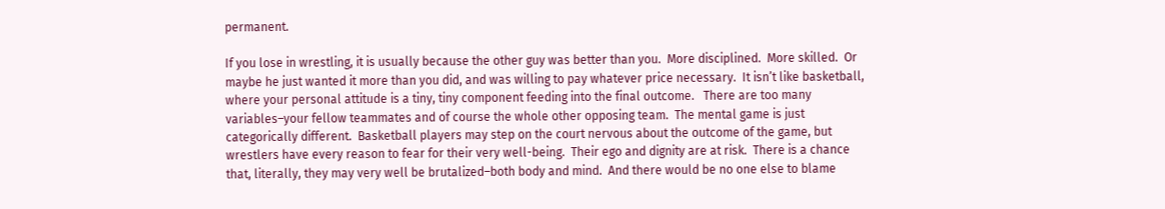permanent.

If you lose in wrestling, it is usually because the other guy was better than you.  More disciplined.  More skilled.  Or maybe he just wanted it more than you did, and was willing to pay whatever price necessary.  It isn’t like basketball, where your personal attitude is a tiny, tiny component feeding into the final outcome.   There are too many variables–your fellow teammates and of course the whole other opposing team.  The mental game is just categorically different.  Basketball players may step on the court nervous about the outcome of the game, but wrestlers have every reason to fear for their very well-being.  Their ego and dignity are at risk.  There is a chance that, literally, they may very well be brutalized–both body and mind.  And there would be no one else to blame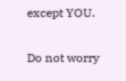except YOU.

Do not worry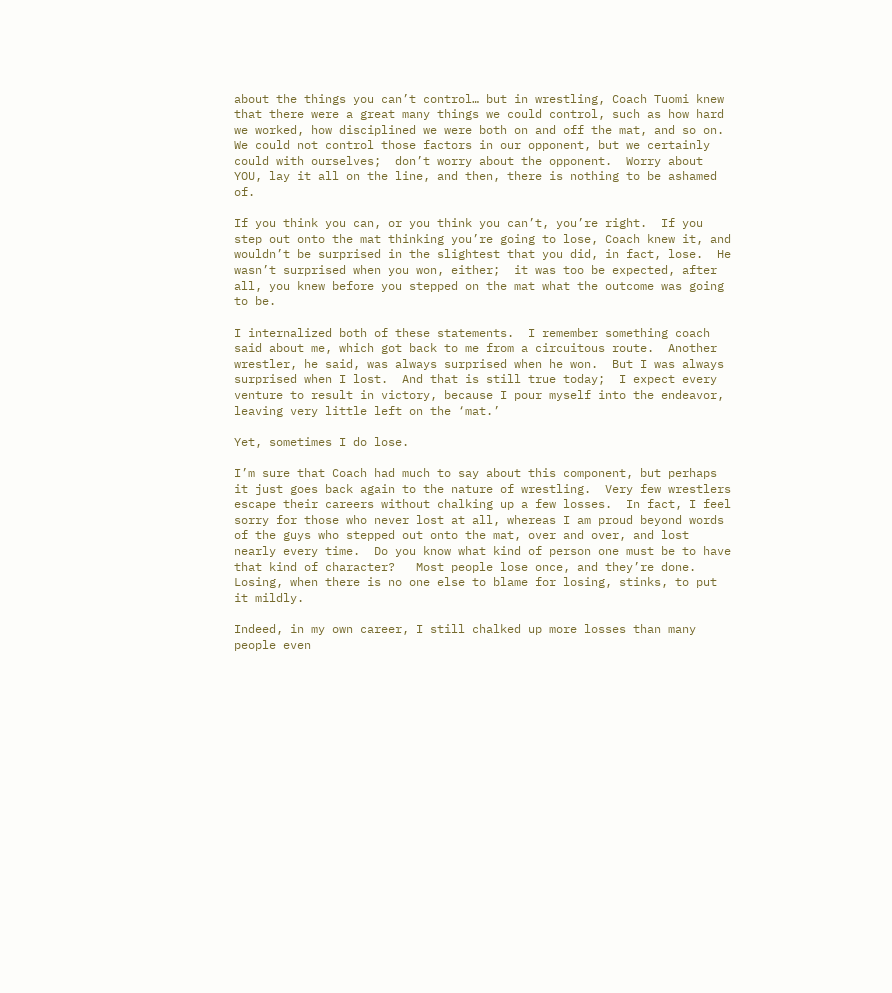about the things you can’t control… but in wrestling, Coach Tuomi knew that there were a great many things we could control, such as how hard we worked, how disciplined we were both on and off the mat, and so on.  We could not control those factors in our opponent, but we certainly could with ourselves;  don’t worry about the opponent.  Worry about YOU, lay it all on the line, and then, there is nothing to be ashamed of.

If you think you can, or you think you can’t, you’re right.  If you step out onto the mat thinking you’re going to lose, Coach knew it, and wouldn’t be surprised in the slightest that you did, in fact, lose.  He wasn’t surprised when you won, either;  it was too be expected, after all, you knew before you stepped on the mat what the outcome was going to be.

I internalized both of these statements.  I remember something coach said about me, which got back to me from a circuitous route.  Another wrestler, he said, was always surprised when he won.  But I was always surprised when I lost.  And that is still true today;  I expect every venture to result in victory, because I pour myself into the endeavor, leaving very little left on the ‘mat.’

Yet, sometimes I do lose.

I’m sure that Coach had much to say about this component, but perhaps it just goes back again to the nature of wrestling.  Very few wrestlers escape their careers without chalking up a few losses.  In fact, I feel sorry for those who never lost at all, whereas I am proud beyond words of the guys who stepped out onto the mat, over and over, and lost nearly every time.  Do you know what kind of person one must be to have that kind of character?   Most people lose once, and they’re done.  Losing, when there is no one else to blame for losing, stinks, to put it mildly.

Indeed, in my own career, I still chalked up more losses than many people even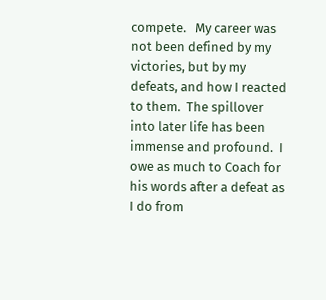compete.   My career was not been defined by my victories, but by my defeats, and how I reacted to them.  The spillover into later life has been immense and profound.  I owe as much to Coach for his words after a defeat as I do from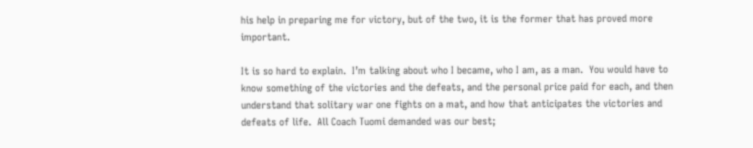his help in preparing me for victory, but of the two, it is the former that has proved more important.

It is so hard to explain.  I’m talking about who I became, who I am, as a man.  You would have to know something of the victories and the defeats, and the personal price paid for each, and then understand that solitary war one fights on a mat, and how that anticipates the victories and defeats of life.  All Coach Tuomi demanded was our best;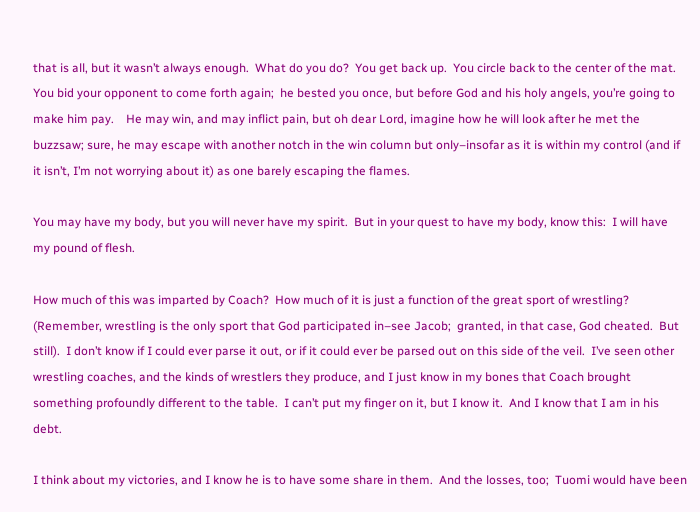that is all, but it wasn’t always enough.  What do you do?  You get back up.  You circle back to the center of the mat.  You bid your opponent to come forth again;  he bested you once, but before God and his holy angels, you’re going to make him pay.    He may win, and may inflict pain, but oh dear Lord, imagine how he will look after he met the buzzsaw; sure, he may escape with another notch in the win column but only–insofar as it is within my control (and if it isn’t, I’m not worrying about it) as one barely escaping the flames.

You may have my body, but you will never have my spirit.  But in your quest to have my body, know this:  I will have my pound of flesh.

How much of this was imparted by Coach?  How much of it is just a function of the great sport of wrestling?  (Remember, wrestling is the only sport that God participated in–see Jacob;  granted, in that case, God cheated.  But still).  I don’t know if I could ever parse it out, or if it could ever be parsed out on this side of the veil.  I’ve seen other wrestling coaches, and the kinds of wrestlers they produce, and I just know in my bones that Coach brought something profoundly different to the table.  I can’t put my finger on it, but I know it.  And I know that I am in his debt.

I think about my victories, and I know he is to have some share in them.  And the losses, too;  Tuomi would have been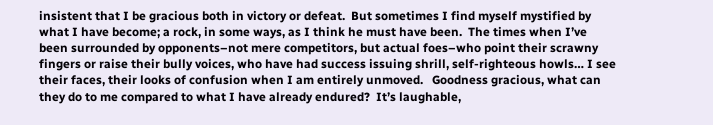insistent that I be gracious both in victory or defeat.  But sometimes I find myself mystified by what I have become; a rock, in some ways, as I think he must have been.  The times when I’ve been surrounded by opponents–not mere competitors, but actual foes–who point their scrawny fingers or raise their bully voices, who have had success issuing shrill, self-righteous howls… I see their faces, their looks of confusion when I am entirely unmoved.   Goodness gracious, what can they do to me compared to what I have already endured?  It’s laughable,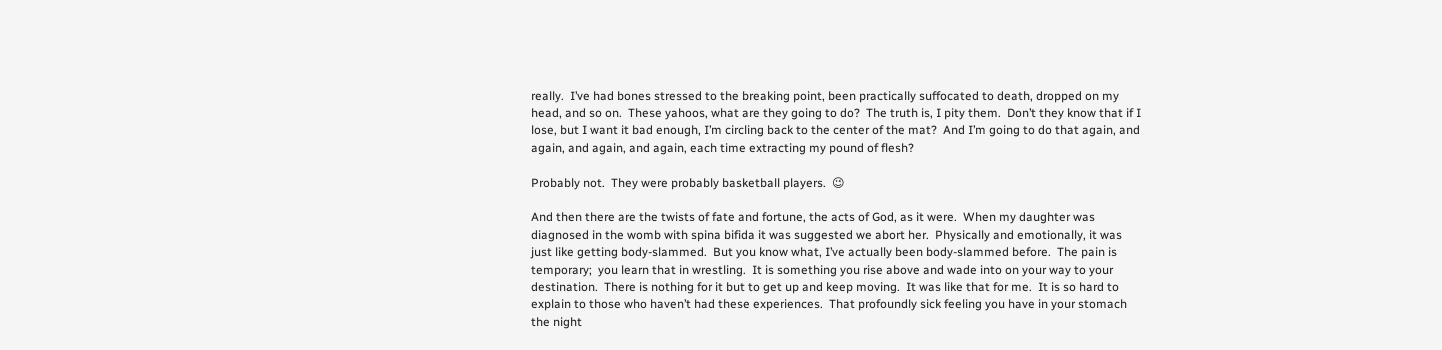really.  I’ve had bones stressed to the breaking point, been practically suffocated to death, dropped on my head, and so on.  These yahoos, what are they going to do?  The truth is, I pity them.  Don’t they know that if I lose, but I want it bad enough, I’m circling back to the center of the mat?  And I’m going to do that again, and again, and again, and again, each time extracting my pound of flesh?

Probably not.  They were probably basketball players.  😉

And then there are the twists of fate and fortune, the acts of God, as it were.  When my daughter was diagnosed in the womb with spina bifida it was suggested we abort her.  Physically and emotionally, it was just like getting body-slammed.  But you know what, I’ve actually been body-slammed before.  The pain is temporary;  you learn that in wrestling.  It is something you rise above and wade into on your way to your destination.  There is nothing for it but to get up and keep moving.  It was like that for me.  It is so hard to explain to those who haven’t had these experiences.  That profoundly sick feeling you have in your stomach the night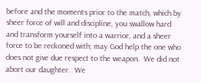before and the moments prior to the match, which by sheer force of will and discipline, you swallow hard and transform yourself into a warrior, and a sheer force to be reckoned with; may God help the one who does not give due respect to the weapon.  We did not abort our daughter.  We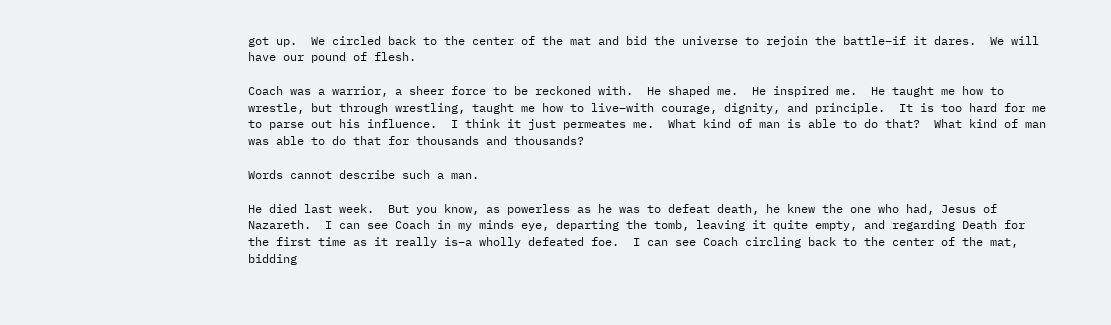got up.  We circled back to the center of the mat and bid the universe to rejoin the battle–if it dares.  We will have our pound of flesh.

Coach was a warrior, a sheer force to be reckoned with.  He shaped me.  He inspired me.  He taught me how to wrestle, but through wrestling, taught me how to live–with courage, dignity, and principle.  It is too hard for me to parse out his influence.  I think it just permeates me.  What kind of man is able to do that?  What kind of man was able to do that for thousands and thousands?

Words cannot describe such a man.

He died last week.  But you know, as powerless as he was to defeat death, he knew the one who had, Jesus of Nazareth.  I can see Coach in my minds eye, departing the tomb, leaving it quite empty, and regarding Death for the first time as it really is–a wholly defeated foe.  I can see Coach circling back to the center of the mat, bidding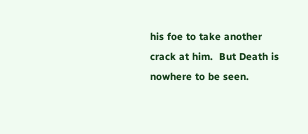his foe to take another crack at him.  But Death is nowhere to be seen.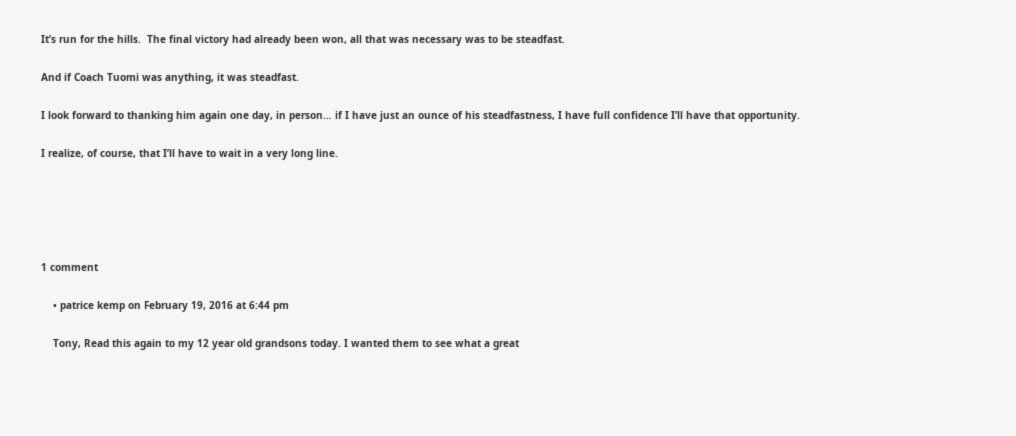It’s run for the hills.  The final victory had already been won, all that was necessary was to be steadfast.

And if Coach Tuomi was anything, it was steadfast.

I look forward to thanking him again one day, in person… if I have just an ounce of his steadfastness, I have full confidence I’ll have that opportunity.

I realize, of course, that I’ll have to wait in a very long line.





1 comment

    • patrice kemp on February 19, 2016 at 6:44 pm

    Tony, Read this again to my 12 year old grandsons today. I wanted them to see what a great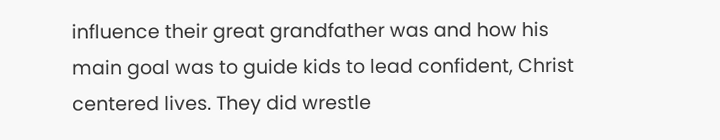influence their great grandfather was and how his main goal was to guide kids to lead confident, Christ centered lives. They did wrestle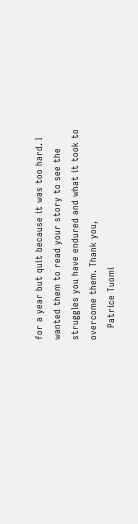for a year but quit because it was too hard. I wanted them to read your story to see the struggles you have endured and what it took to overcome them. Thank you,
    Patrice Tuomi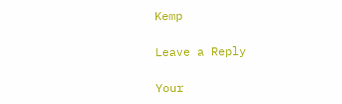Kemp

Leave a Reply

Your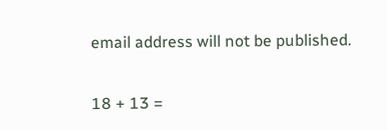email address will not be published.

18 + 13 =